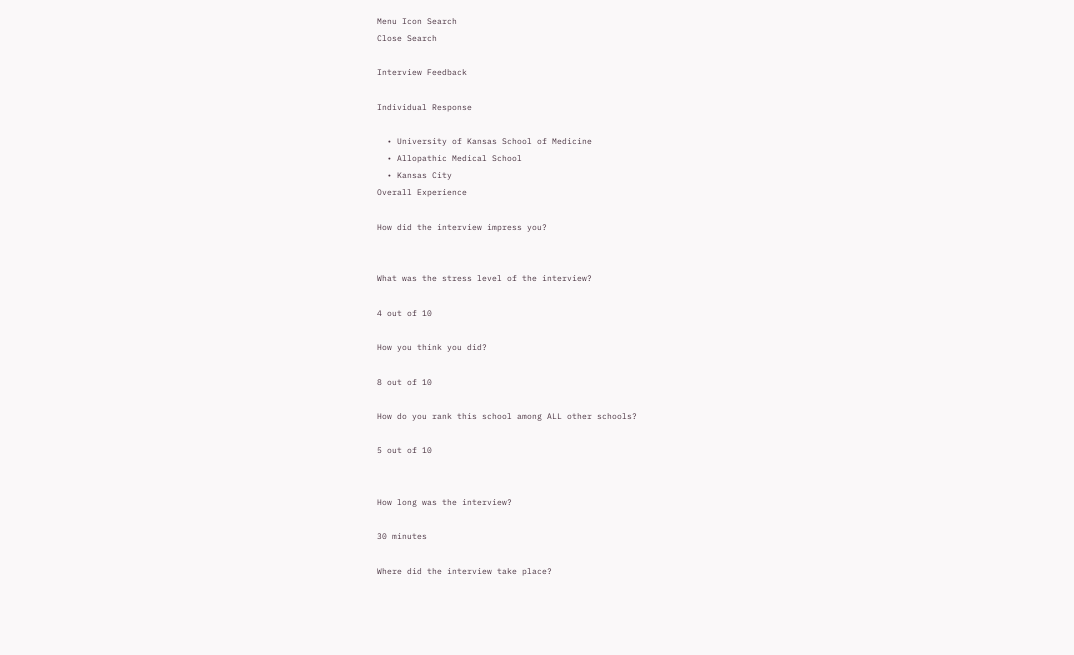Menu Icon Search
Close Search

Interview Feedback

Individual Response

  • University of Kansas School of Medicine
  • Allopathic Medical School
  • Kansas City
Overall Experience

How did the interview impress you?


What was the stress level of the interview?

4 out of 10

How you think you did?

8 out of 10

How do you rank this school among ALL other schools?

5 out of 10


How long was the interview?

30 minutes

Where did the interview take place?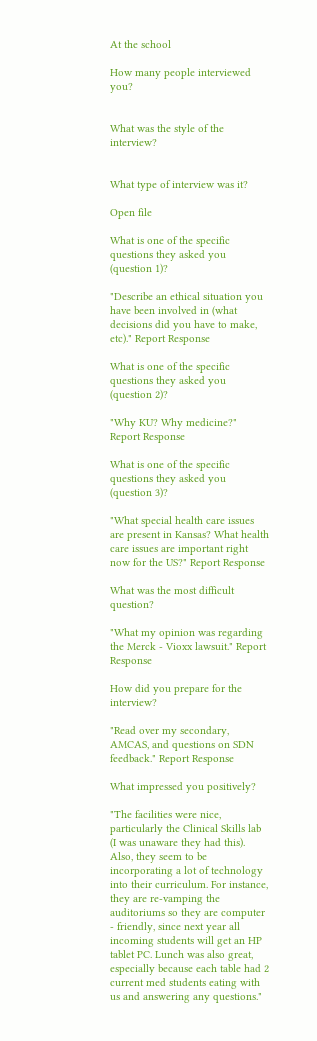At the school

How many people interviewed you?


What was the style of the interview?


What type of interview was it?

Open file

What is one of the specific questions they asked you (question 1)?

"Describe an ethical situation you have been involved in (what decisions did you have to make, etc)." Report Response

What is one of the specific questions they asked you (question 2)?

"Why KU? Why medicine?" Report Response

What is one of the specific questions they asked you (question 3)?

"What special health care issues are present in Kansas? What health care issues are important right now for the US?" Report Response

What was the most difficult question?

"What my opinion was regarding the Merck - Vioxx lawsuit." Report Response

How did you prepare for the interview?

"Read over my secondary, AMCAS, and questions on SDN feedback." Report Response

What impressed you positively?

"The facilities were nice, particularly the Clinical Skills lab (I was unaware they had this). Also, they seem to be incorporating a lot of technology into their curriculum. For instance, they are re-vamping the auditoriums so they are computer - friendly, since next year all incoming students will get an HP tablet PC. Lunch was also great, especially because each table had 2 current med students eating with us and answering any questions."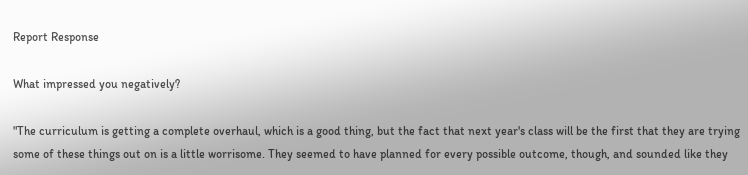Report Response

What impressed you negatively?

"The curriculum is getting a complete overhaul, which is a good thing, but the fact that next year's class will be the first that they are trying some of these things out on is a little worrisome. They seemed to have planned for every possible outcome, though, and sounded like they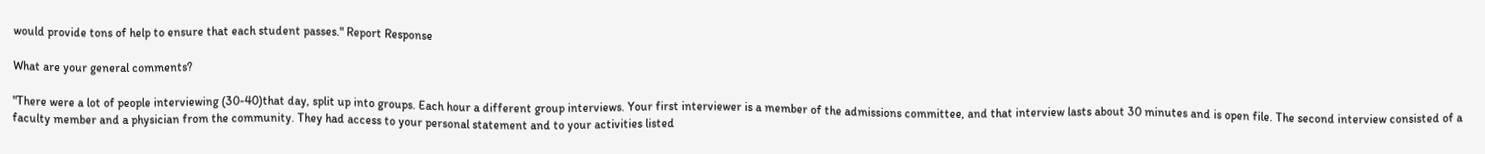would provide tons of help to ensure that each student passes." Report Response

What are your general comments?

"There were a lot of people interviewing (30-40)that day, split up into groups. Each hour a different group interviews. Your first interviewer is a member of the admissions committee, and that interview lasts about 30 minutes and is open file. The second interview consisted of a faculty member and a physician from the community. They had access to your personal statement and to your activities listed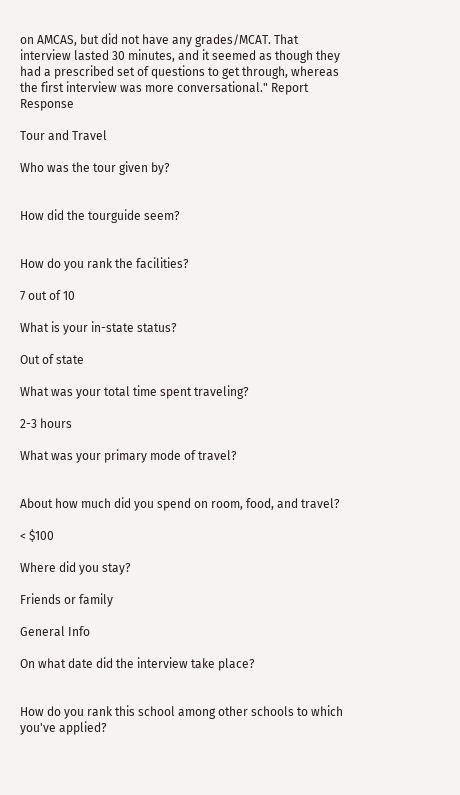on AMCAS, but did not have any grades/MCAT. That interview lasted 30 minutes, and it seemed as though they had a prescribed set of questions to get through, whereas the first interview was more conversational." Report Response

Tour and Travel

Who was the tour given by?


How did the tourguide seem?


How do you rank the facilities?

7 out of 10

What is your in-state status?

Out of state

What was your total time spent traveling?

2-3 hours

What was your primary mode of travel?


About how much did you spend on room, food, and travel?

< $100

Where did you stay?

Friends or family

General Info

On what date did the interview take place?


How do you rank this school among other schools to which you've applied?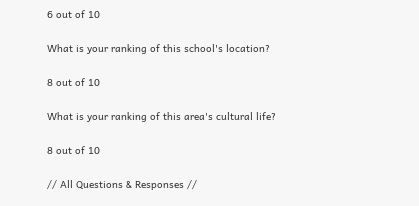6 out of 10

What is your ranking of this school's location?

8 out of 10

What is your ranking of this area's cultural life?

8 out of 10

// All Questions & Responses //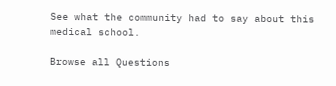See what the community had to say about this medical school.

Browse all Questions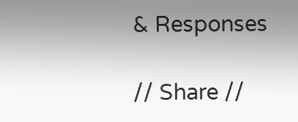& Responses

// Share //